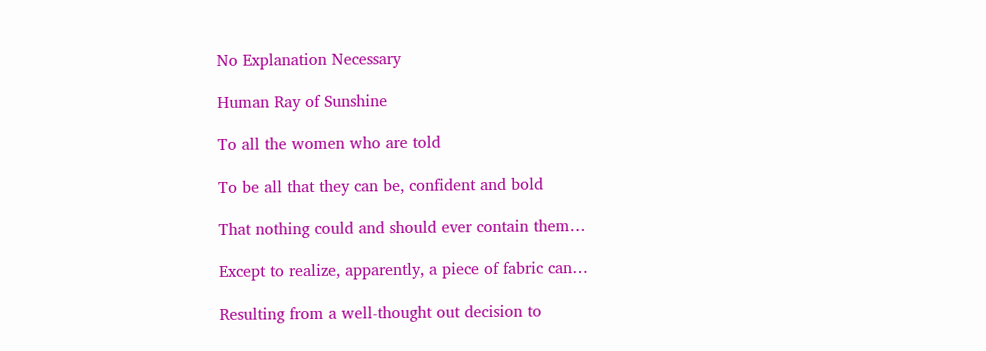No Explanation Necessary

Human Ray of Sunshine

To all the women who are told

To be all that they can be, confident and bold

That nothing could and should ever contain them…

Except to realize, apparently, a piece of fabric can…

Resulting from a well-thought out decision to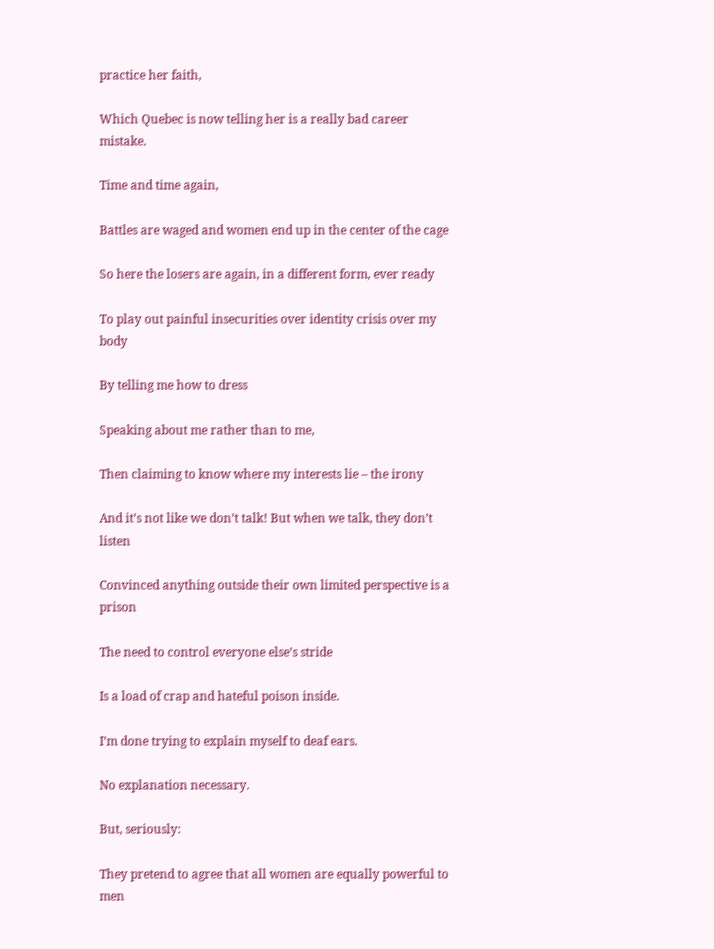practice her faith,

Which Quebec is now telling her is a really bad career mistake.

Time and time again,

Battles are waged and women end up in the center of the cage

So here the losers are again, in a different form, ever ready

To play out painful insecurities over identity crisis over my body

By telling me how to dress

Speaking about me rather than to me,

Then claiming to know where my interests lie – the irony

And it’s not like we don’t talk! But when we talk, they don’t listen

Convinced anything outside their own limited perspective is a prison

The need to control everyone else’s stride

Is a load of crap and hateful poison inside.

I’m done trying to explain myself to deaf ears.

No explanation necessary.

But, seriously:

They pretend to agree that all women are equally powerful to men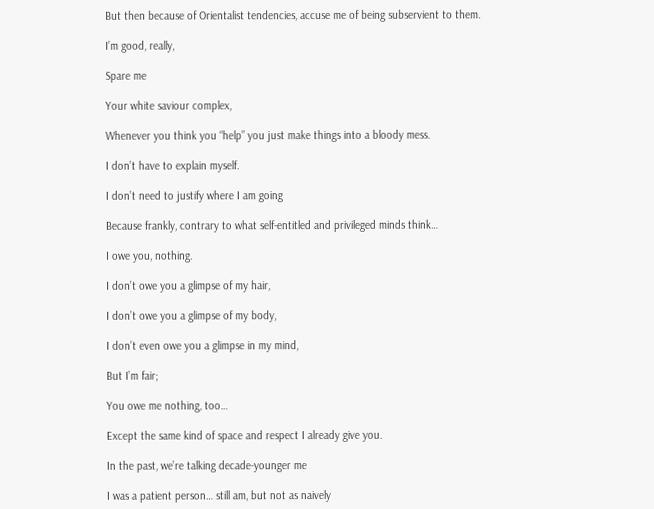But then because of Orientalist tendencies, accuse me of being subservient to them.

I’m good, really,

Spare me

Your white saviour complex,

Whenever you think you “help” you just make things into a bloody mess.

I don’t have to explain myself.

I don’t need to justify where I am going

Because frankly, contrary to what self-entitled and privileged minds think…

I owe you, nothing.

I don’t owe you a glimpse of my hair,

I don’t owe you a glimpse of my body,

I don’t even owe you a glimpse in my mind,

But I’m fair;

You owe me nothing, too…

Except the same kind of space and respect I already give you.

In the past, we’re talking decade-younger me

I was a patient person… still am, but not as naively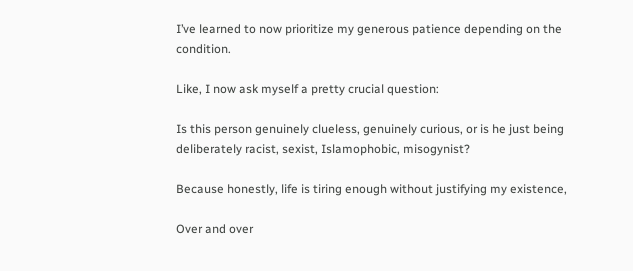I’ve learned to now prioritize my generous patience depending on the condition.

Like, I now ask myself a pretty crucial question:

Is this person genuinely clueless, genuinely curious, or is he just being deliberately racist, sexist, Islamophobic, misogynist?

Because honestly, life is tiring enough without justifying my existence,

Over and over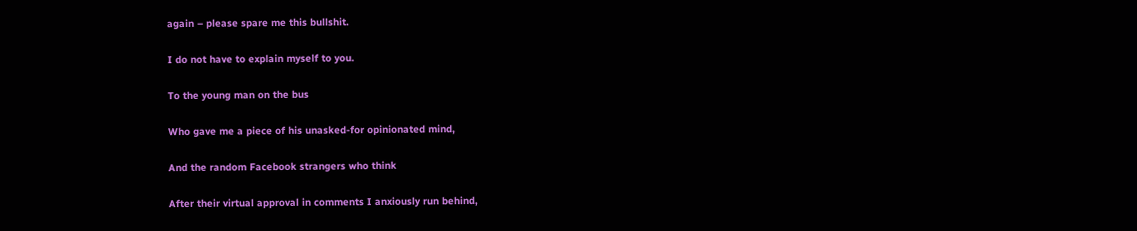again – please spare me this bullshit.

I do not have to explain myself to you.

To the young man on the bus

Who gave me a piece of his unasked-for opinionated mind,

And the random Facebook strangers who think

After their virtual approval in comments I anxiously run behind,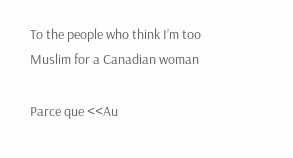To the people who think I’m too Muslim for a Canadian woman

Parce que <<Au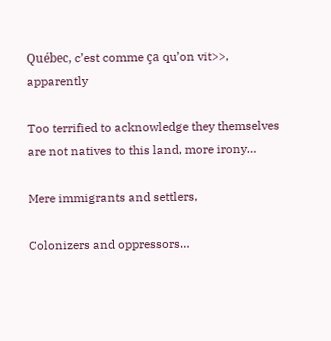Québec, c’est comme ça qu’on vit>>, apparently

Too terrified to acknowledge they themselves are not natives to this land, more irony…

Mere immigrants and settlers,

Colonizers and oppressors…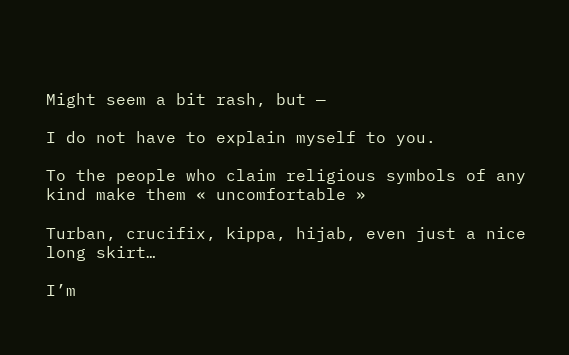Might seem a bit rash, but —

I do not have to explain myself to you.

To the people who claim religious symbols of any kind make them « uncomfortable »

Turban, crucifix, kippa, hijab, even just a nice long skirt…

I’m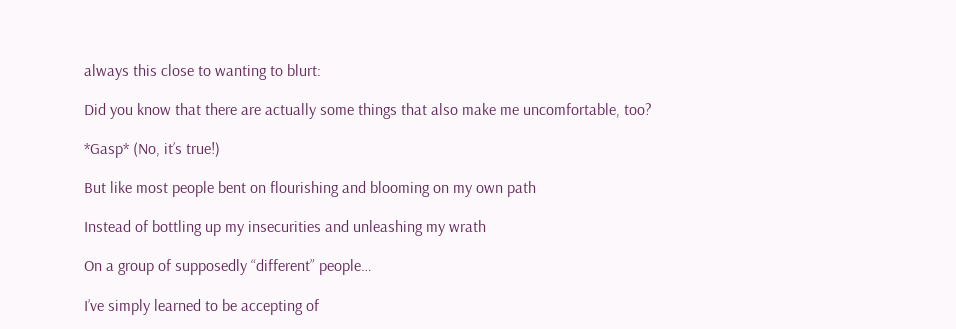always this close to wanting to blurt:

Did you know that there are actually some things that also make me uncomfortable, too?

*Gasp* (No, it’s true!)

But like most people bent on flourishing and blooming on my own path

Instead of bottling up my insecurities and unleashing my wrath

On a group of supposedly “different” people…

I’ve simply learned to be accepting of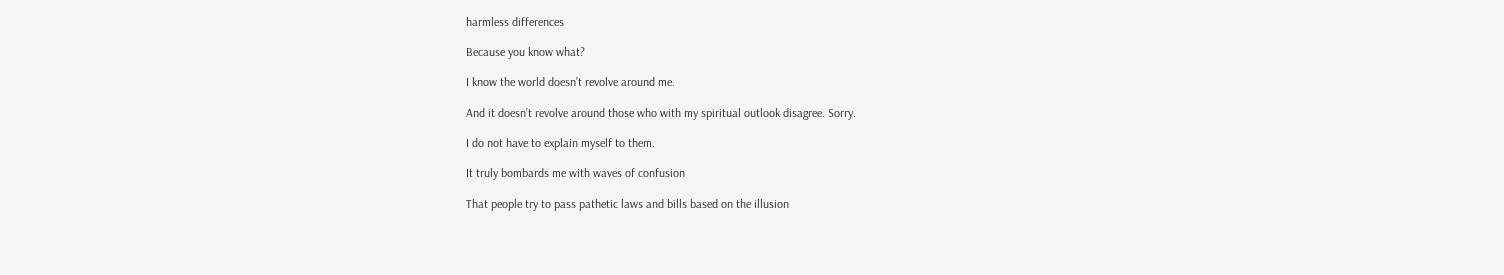harmless differences

Because you know what?

I know the world doesn’t revolve around me.

And it doesn’t revolve around those who with my spiritual outlook disagree. Sorry.

I do not have to explain myself to them.

It truly bombards me with waves of confusion

That people try to pass pathetic laws and bills based on the illusion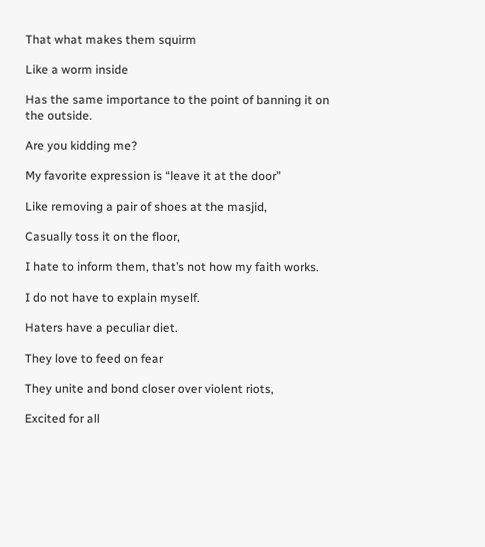That what makes them squirm

Like a worm inside

Has the same importance to the point of banning it on the outside.

Are you kidding me?

My favorite expression is “leave it at the door”

Like removing a pair of shoes at the masjid,

Casually toss it on the floor,

I hate to inform them, that’s not how my faith works.

I do not have to explain myself.

Haters have a peculiar diet.

They love to feed on fear

They unite and bond closer over violent riots,

Excited for all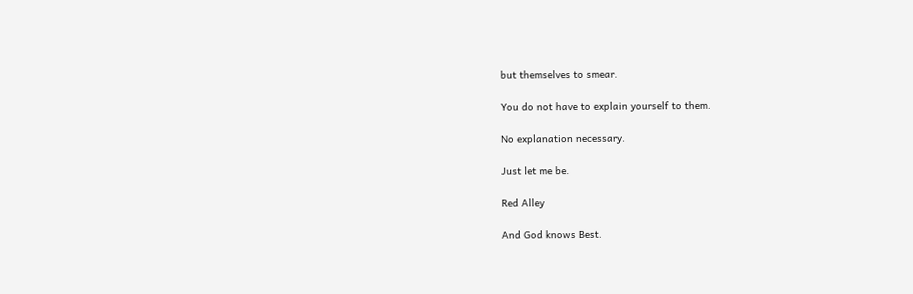but themselves to smear.

You do not have to explain yourself to them.

No explanation necessary.

Just let me be.

Red Alley

And God knows Best.